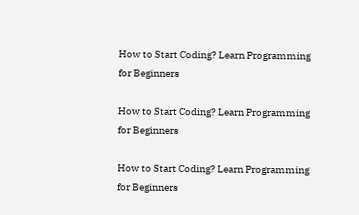How to Start Coding? Learn Programming for Beginners

How to Start Coding? Learn Programming for Beginners

How to Start Coding? Learn Programming for Beginners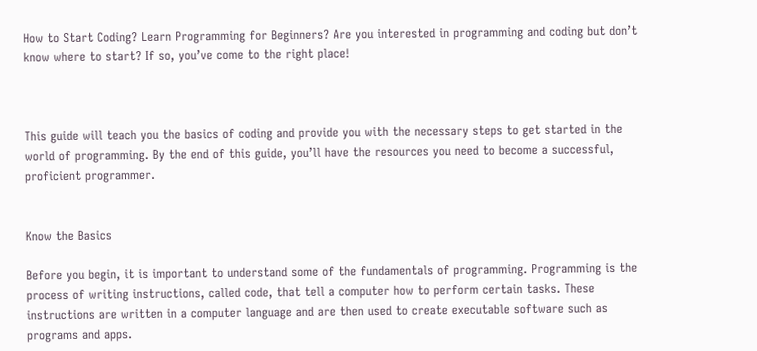How to Start Coding? Learn Programming for Beginners? Are you interested in programming and coding but don’t know where to start? If so, you’ve come to the right place!



This guide will teach you the basics of coding and provide you with the necessary steps to get started in the world of programming. By the end of this guide, you’ll have the resources you need to become a successful, proficient programmer.


Know the Basics

Before you begin, it is important to understand some of the fundamentals of programming. Programming is the process of writing instructions, called code, that tell a computer how to perform certain tasks. These instructions are written in a computer language and are then used to create executable software such as programs and apps.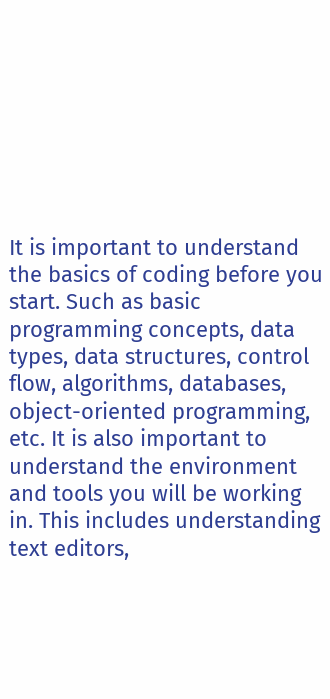It is important to understand the basics of coding before you start. Such as basic programming concepts, data types, data structures, control flow, algorithms, databases, object-oriented programming, etc. It is also important to understand the environment and tools you will be working in. This includes understanding text editors,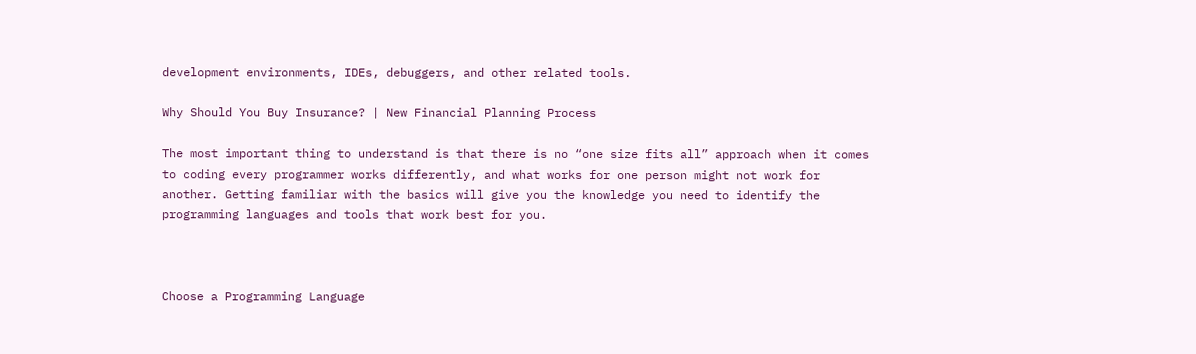development environments, IDEs, debuggers, and other related tools.

Why Should You Buy Insurance? | New Financial Planning Process

The most important thing to understand is that there is no “one size fits all” approach when it comes to coding every programmer works differently, and what works for one person might not work for another. Getting familiar with the basics will give you the knowledge you need to identify the programming languages and tools that work best for you.



Choose a Programming Language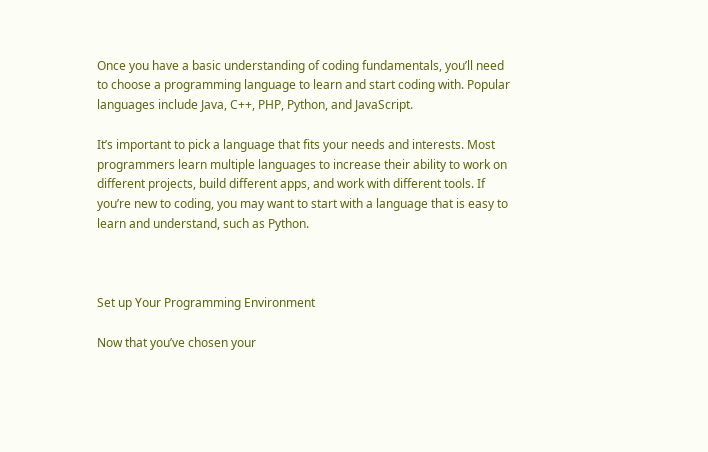Once you have a basic understanding of coding fundamentals, you’ll need to choose a programming language to learn and start coding with. Popular languages include Java, C++, PHP, Python, and JavaScript.

It’s important to pick a language that fits your needs and interests. Most programmers learn multiple languages to increase their ability to work on different projects, build different apps, and work with different tools. If you’re new to coding, you may want to start with a language that is easy to learn and understand, such as Python.



Set up Your Programming Environment

Now that you’ve chosen your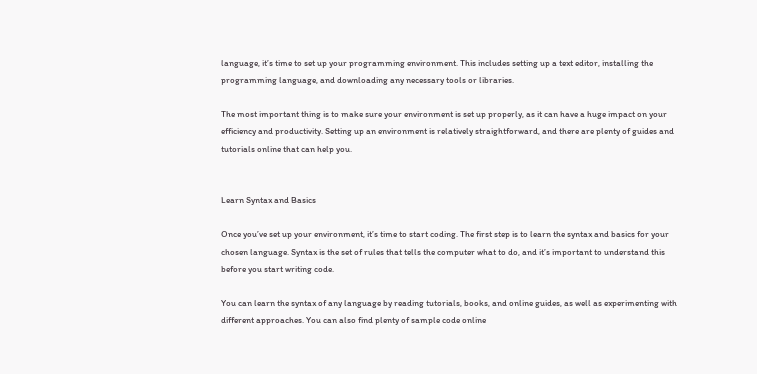language, it’s time to set up your programming environment. This includes setting up a text editor, installing the programming language, and downloading any necessary tools or libraries.

The most important thing is to make sure your environment is set up properly, as it can have a huge impact on your efficiency and productivity. Setting up an environment is relatively straightforward, and there are plenty of guides and tutorials online that can help you.


Learn Syntax and Basics

Once you’ve set up your environment, it’s time to start coding. The first step is to learn the syntax and basics for your chosen language. Syntax is the set of rules that tells the computer what to do, and it’s important to understand this before you start writing code.

You can learn the syntax of any language by reading tutorials, books, and online guides, as well as experimenting with different approaches. You can also find plenty of sample code online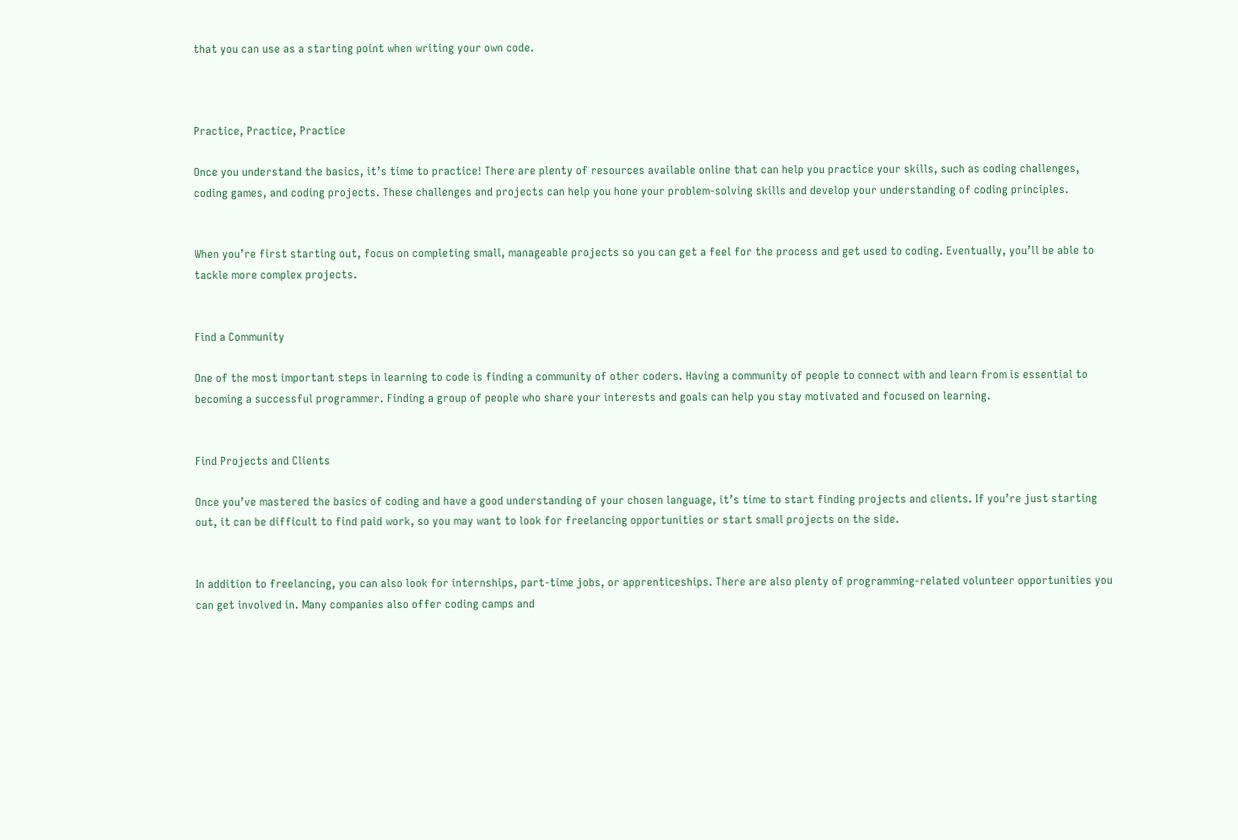that you can use as a starting point when writing your own code.



Practice, Practice, Practice

Once you understand the basics, it’s time to practice! There are plenty of resources available online that can help you practice your skills, such as coding challenges, coding games, and coding projects. These challenges and projects can help you hone your problem-solving skills and develop your understanding of coding principles.


When you’re first starting out, focus on completing small, manageable projects so you can get a feel for the process and get used to coding. Eventually, you’ll be able to tackle more complex projects.


Find a Community

One of the most important steps in learning to code is finding a community of other coders. Having a community of people to connect with and learn from is essential to becoming a successful programmer. Finding a group of people who share your interests and goals can help you stay motivated and focused on learning.


Find Projects and Clients

Once you’ve mastered the basics of coding and have a good understanding of your chosen language, it’s time to start finding projects and clients. If you’re just starting out, it can be difficult to find paid work, so you may want to look for freelancing opportunities or start small projects on the side.


In addition to freelancing, you can also look for internships, part-time jobs, or apprenticeships. There are also plenty of programming-related volunteer opportunities you can get involved in. Many companies also offer coding camps and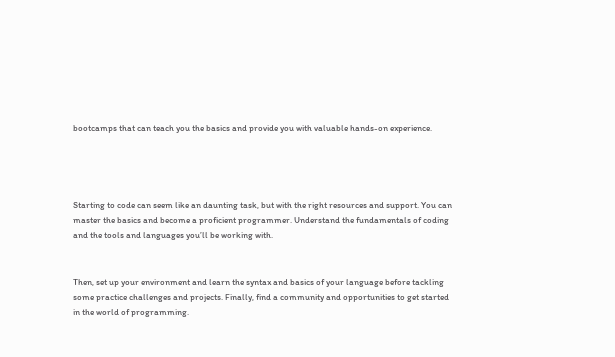bootcamps that can teach you the basics and provide you with valuable hands-on experience.




Starting to code can seem like an daunting task, but with the right resources and support. You can master the basics and become a proficient programmer. Understand the fundamentals of coding and the tools and languages you’ll be working with.


Then, set up your environment and learn the syntax and basics of your language before tackling some practice challenges and projects. Finally, find a community and opportunities to get started in the world of programming.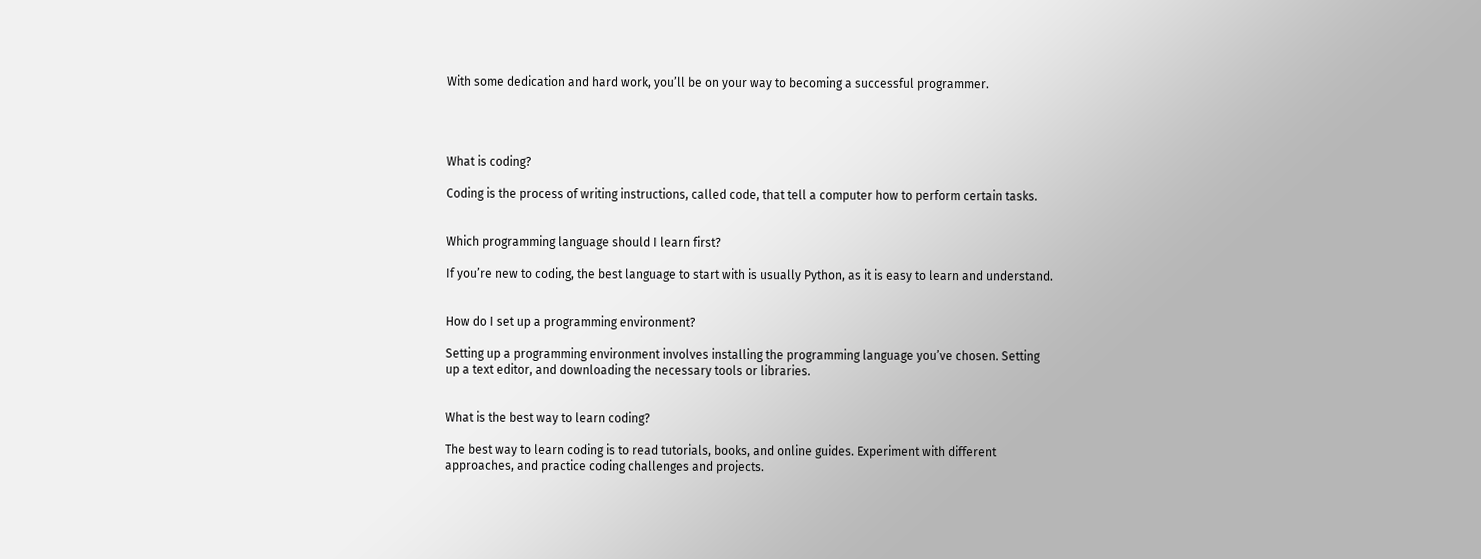With some dedication and hard work, you’ll be on your way to becoming a successful programmer.




What is coding?

Coding is the process of writing instructions, called code, that tell a computer how to perform certain tasks.


Which programming language should I learn first?

If you’re new to coding, the best language to start with is usually Python, as it is easy to learn and understand.


How do I set up a programming environment?

Setting up a programming environment involves installing the programming language you’ve chosen. Setting up a text editor, and downloading the necessary tools or libraries.


What is the best way to learn coding?

The best way to learn coding is to read tutorials, books, and online guides. Experiment with different approaches, and practice coding challenges and projects.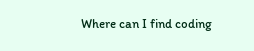Where can I find coding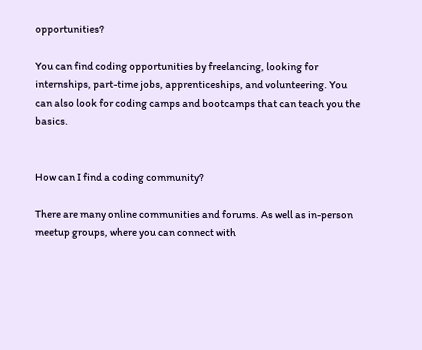opportunities?

You can find coding opportunities by freelancing, looking for internships, part-time jobs, apprenticeships, and volunteering. You can also look for coding camps and bootcamps that can teach you the basics.


How can I find a coding community?

There are many online communities and forums. As well as in-person meetup groups, where you can connect with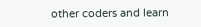other coders and learn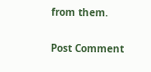from them.

Post Comment